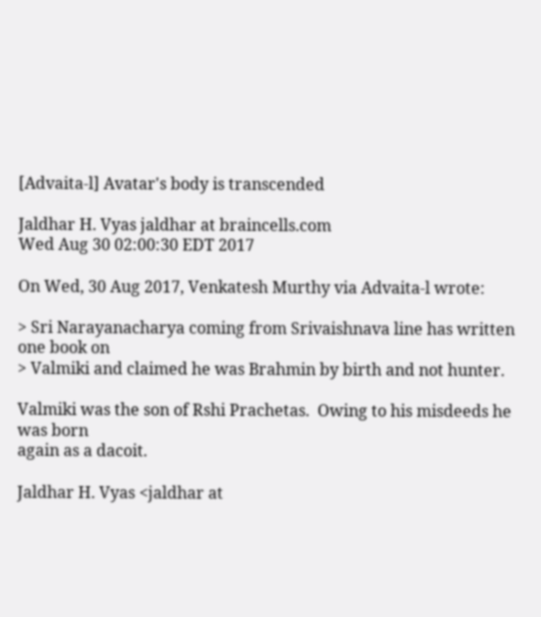[Advaita-l] Avatar's body is transcended

Jaldhar H. Vyas jaldhar at braincells.com
Wed Aug 30 02:00:30 EDT 2017

On Wed, 30 Aug 2017, Venkatesh Murthy via Advaita-l wrote:

> Sri Narayanacharya coming from Srivaishnava line has written one book on
> Valmiki and claimed he was Brahmin by birth and not hunter.

Valmiki was the son of Rshi Prachetas.  Owing to his misdeeds he was born
again as a dacoit.

Jaldhar H. Vyas <jaldhar at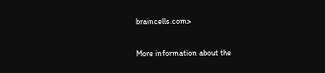braincells.com>

More information about the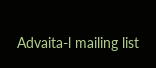Advaita-l mailing list